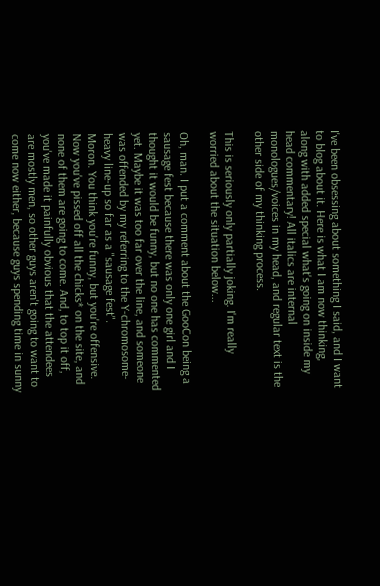I've been obsessing about something I said, and I want to blog about it. Here is what I am now thinking, along with added special what's going on inside my head commentary! All italics are internal monologues/voices in my head, and regular text is the other side of my thinking process.

This is seriously only partially joking. I'm really worried about the situation below...

Oh, man. I put a comment about the GooCon being a sausage fest because there was only one girl and I thought it would be funny, but no one has commented yet. Maybe it was too far over the line, and someone was offended by my referring to the Y-chromosome-heavy line-up so far as a "sausage fest".
Moron. You think you're funny, but you're offensive. Now you've pissed off all the chicks* on the site, and none of them are going to come. And, to top it off, you've made it painfully obvious that the attendees are mostly men, so other guys aren't going to want to come now either, because guys spending time in sunny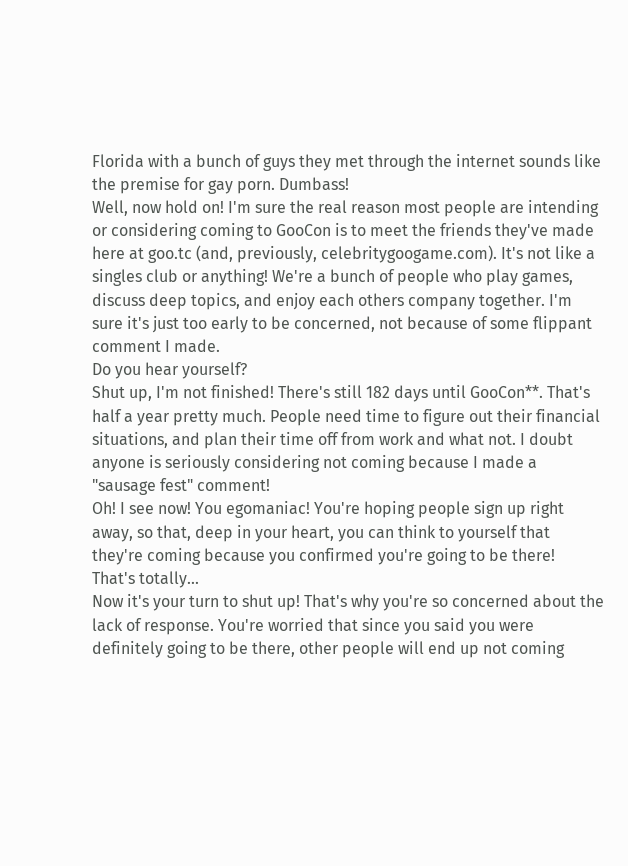Florida with a bunch of guys they met through the internet sounds like the premise for gay porn. Dumbass!
Well, now hold on! I'm sure the real reason most people are intending or considering coming to GooCon is to meet the friends they've made here at goo.tc (and, previously, celebritygoogame.com). It's not like a singles club or anything! We're a bunch of people who play games, discuss deep topics, and enjoy each others company together. I'm sure it's just too early to be concerned, not because of some flippant comment I made.
Do you hear yourself?
Shut up, I'm not finished! There's still 182 days until GooCon**. That's half a year pretty much. People need time to figure out their financial situations, and plan their time off from work and what not. I doubt anyone is seriously considering not coming because I made a "sausage fest" comment!
Oh! I see now! You egomaniac! You're hoping people sign up right away, so that, deep in your heart, you can think to yourself that they're coming because you confirmed you're going to be there!
That's totally...
Now it's your turn to shut up! That's why you're so concerned about the lack of response. You're worried that since you said you were definitely going to be there, other people will end up not coming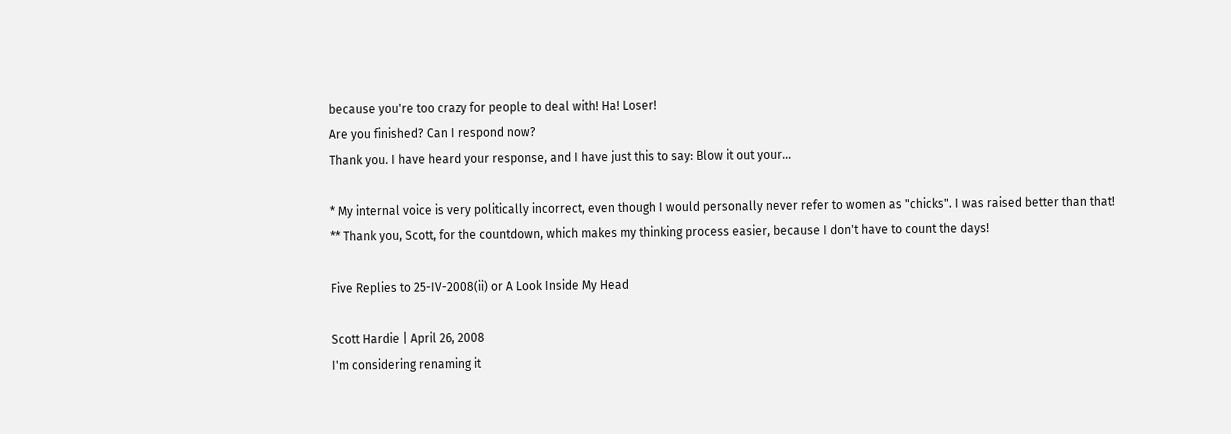because you're too crazy for people to deal with! Ha! Loser!
Are you finished? Can I respond now?
Thank you. I have heard your response, and I have just this to say: Blow it out your...

* My internal voice is very politically incorrect, even though I would personally never refer to women as "chicks". I was raised better than that!
** Thank you, Scott, for the countdown, which makes my thinking process easier, because I don't have to count the days!

Five Replies to 25-IV-2008(ii) or A Look Inside My Head

Scott Hardie | April 26, 2008
I'm considering renaming it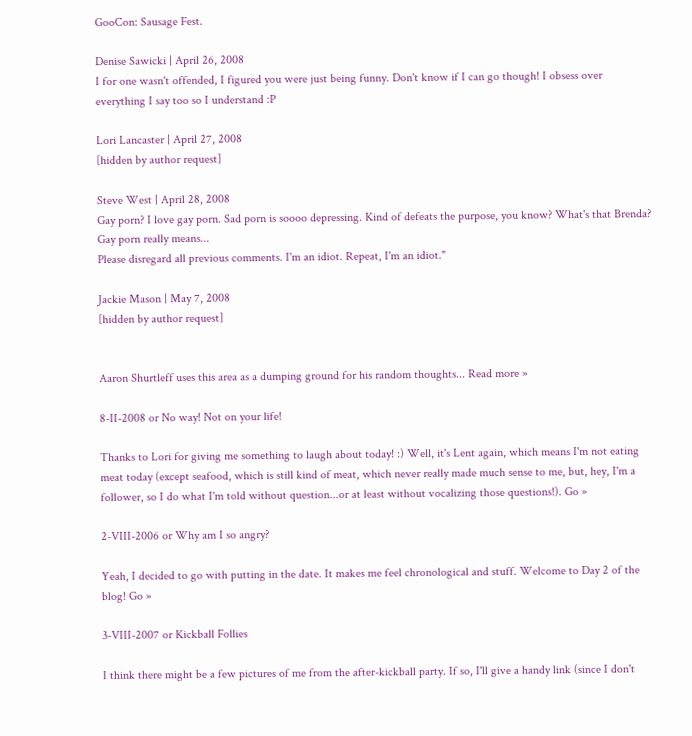GooCon: Sausage Fest.

Denise Sawicki | April 26, 2008
I for one wasn't offended, I figured you were just being funny. Don't know if I can go though! I obsess over everything I say too so I understand :P

Lori Lancaster | April 27, 2008
[hidden by author request]

Steve West | April 28, 2008
Gay porn? I love gay porn. Sad porn is soooo depressing. Kind of defeats the purpose, you know? What's that Brenda? Gay porn really means...
Please disregard all previous comments. I'm an idiot. Repeat, I'm an idiot."

Jackie Mason | May 7, 2008
[hidden by author request]


Aaron Shurtleff uses this area as a dumping ground for his random thoughts... Read more »

8-II-2008 or No way! Not on your life!

Thanks to Lori for giving me something to laugh about today! :) Well, it's Lent again, which means I'm not eating meat today (except seafood, which is still kind of meat, which never really made much sense to me, but, hey, I'm a follower, so I do what I'm told without question...or at least without vocalizing those questions!). Go »

2-VIII-2006 or Why am I so angry?

Yeah, I decided to go with putting in the date. It makes me feel chronological and stuff. Welcome to Day 2 of the blog! Go »

3-VIII-2007 or Kickball Follies

I think there might be a few pictures of me from the after-kickball party. If so, I'll give a handy link (since I don't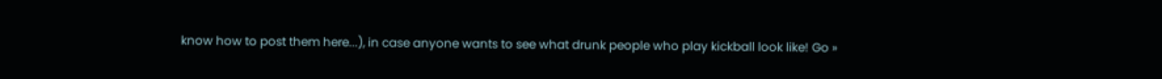know how to post them here...), in case anyone wants to see what drunk people who play kickball look like! Go »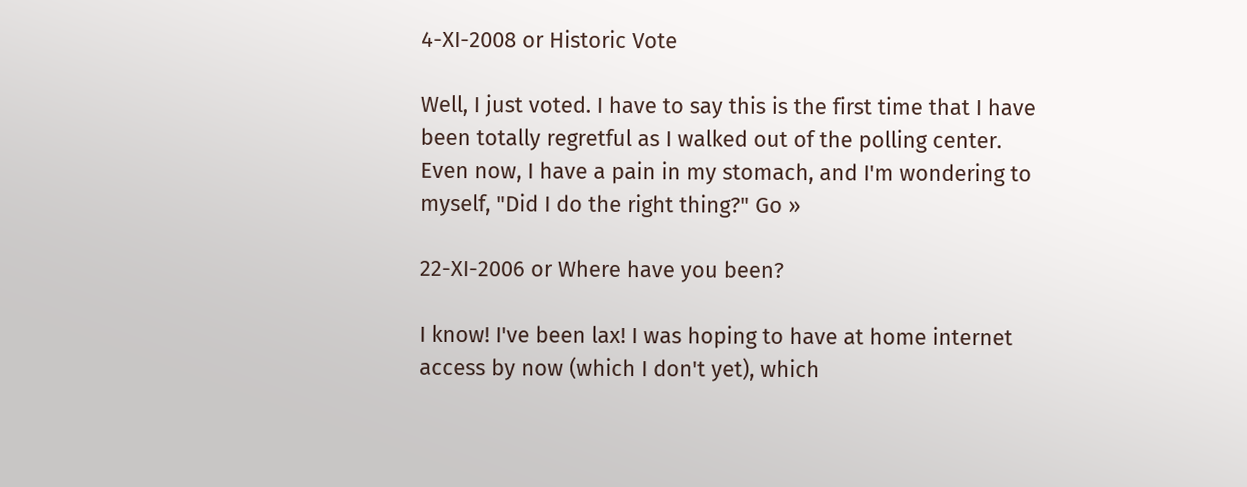4-XI-2008 or Historic Vote

Well, I just voted. I have to say this is the first time that I have been totally regretful as I walked out of the polling center. Even now, I have a pain in my stomach, and I'm wondering to myself, "Did I do the right thing?" Go »

22-XI-2006 or Where have you been?

I know! I've been lax! I was hoping to have at home internet access by now (which I don't yet), which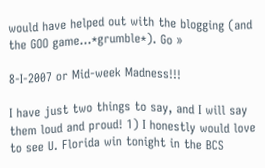would have helped out with the blogging (and the GOO game...*grumble*). Go »

8-I-2007 or Mid-week Madness!!!

I have just two things to say, and I will say them loud and proud! 1) I honestly would love to see U. Florida win tonight in the BCS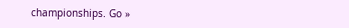championships. Go »